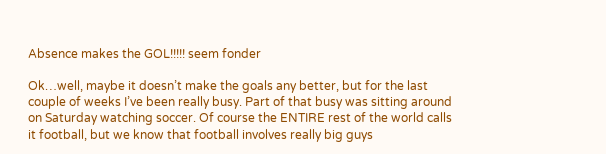Absence makes the GOL!!!!! seem fonder

Ok…well, maybe it doesn’t make the goals any better, but for the last couple of weeks I’ve been really busy. Part of that busy was sitting around on Saturday watching soccer. Of course the ENTIRE rest of the world calls it football, but we know that football involves really big guys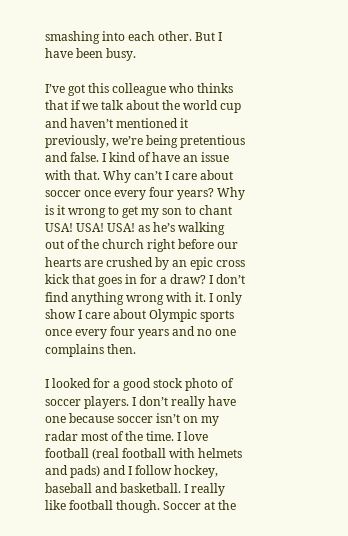smashing into each other. But I have been busy.

I’ve got this colleague who thinks that if we talk about the world cup and haven’t mentioned it previously, we’re being pretentious and false. I kind of have an issue with that. Why can’t I care about soccer once every four years? Why is it wrong to get my son to chant USA! USA! USA! as he’s walking out of the church right before our hearts are crushed by an epic cross kick that goes in for a draw? I don’t find anything wrong with it. I only show I care about Olympic sports once every four years and no one complains then.

I looked for a good stock photo of soccer players. I don’t really have one because soccer isn’t on my radar most of the time. I love football (real football with helmets and pads) and I follow hockey, baseball and basketball. I really like football though. Soccer at the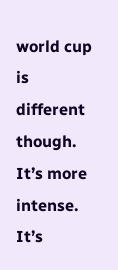world cup is different though. It’s more intense. It’s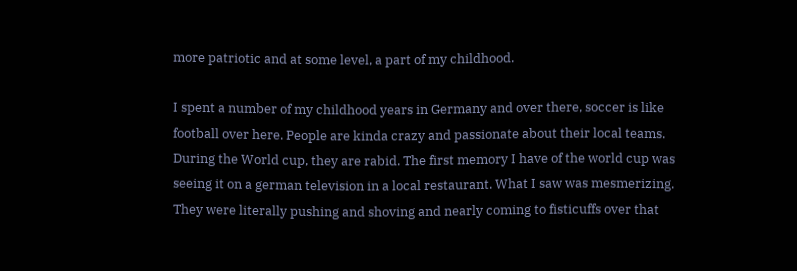more patriotic and at some level, a part of my childhood.

I spent a number of my childhood years in Germany and over there, soccer is like football over here. People are kinda crazy and passionate about their local teams. During the World cup, they are rabid. The first memory I have of the world cup was seeing it on a german television in a local restaurant. What I saw was mesmerizing. They were literally pushing and shoving and nearly coming to fisticuffs over that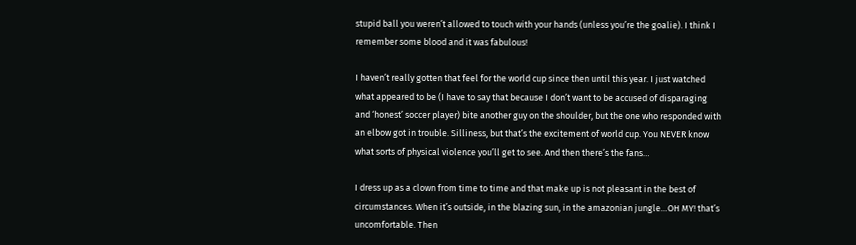stupid ball you weren’t allowed to touch with your hands (unless you’re the goalie). I think I remember some blood and it was fabulous!

I haven’t really gotten that feel for the world cup since then until this year. I just watched what appeared to be (I have to say that because I don’t want to be accused of disparaging and ‘honest’ soccer player) bite another guy on the shoulder, but the one who responded with an elbow got in trouble. Silliness, but that’s the excitement of world cup. You NEVER know what sorts of physical violence you’ll get to see. And then there’s the fans…

I dress up as a clown from time to time and that make up is not pleasant in the best of circumstances. When it’s outside, in the blazing sun, in the amazonian jungle…OH MY! that’s uncomfortable. Then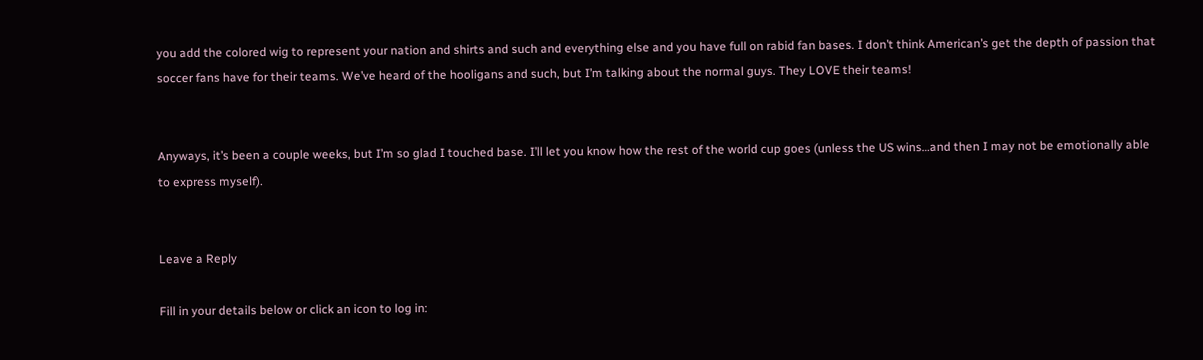you add the colored wig to represent your nation and shirts and such and everything else and you have full on rabid fan bases. I don’t think American’s get the depth of passion that soccer fans have for their teams. We’ve heard of the hooligans and such, but I’m talking about the normal guys. They LOVE their teams!


Anyways, it’s been a couple weeks, but I’m so glad I touched base. I’ll let you know how the rest of the world cup goes (unless the US wins…and then I may not be emotionally able to express myself).


Leave a Reply

Fill in your details below or click an icon to log in: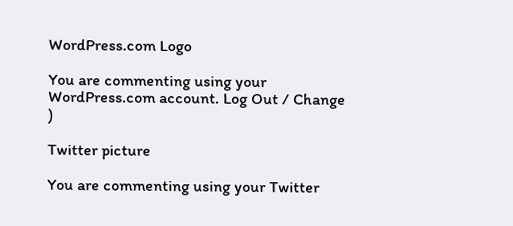WordPress.com Logo

You are commenting using your WordPress.com account. Log Out / Change )

Twitter picture

You are commenting using your Twitter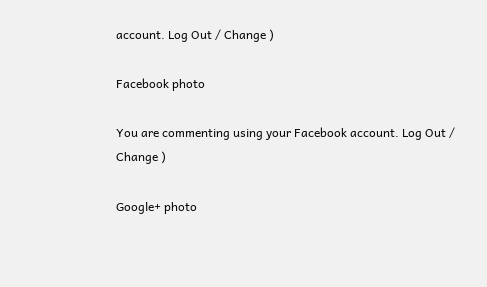account. Log Out / Change )

Facebook photo

You are commenting using your Facebook account. Log Out / Change )

Google+ photo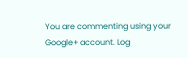You are commenting using your Google+ account. Log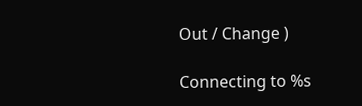Out / Change )

Connecting to %s